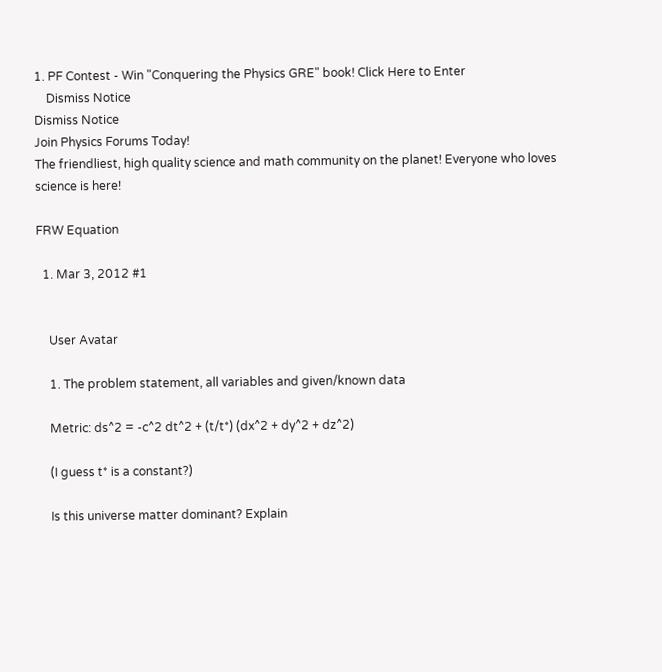1. PF Contest - Win "Conquering the Physics GRE" book! Click Here to Enter
    Dismiss Notice
Dismiss Notice
Join Physics Forums Today!
The friendliest, high quality science and math community on the planet! Everyone who loves science is here!

FRW Equation

  1. Mar 3, 2012 #1


    User Avatar

    1. The problem statement, all variables and given/known data

    Metric: ds^2 = -c^2 dt^2 + (t/t*) (dx^2 + dy^2 + dz^2)

    (I guess t* is a constant?)

    Is this universe matter dominant? Explain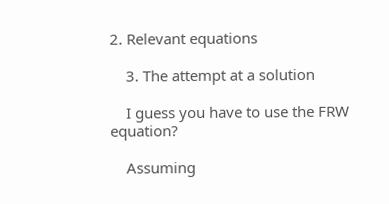2. Relevant equations

    3. The attempt at a solution

    I guess you have to use the FRW equation?

    Assuming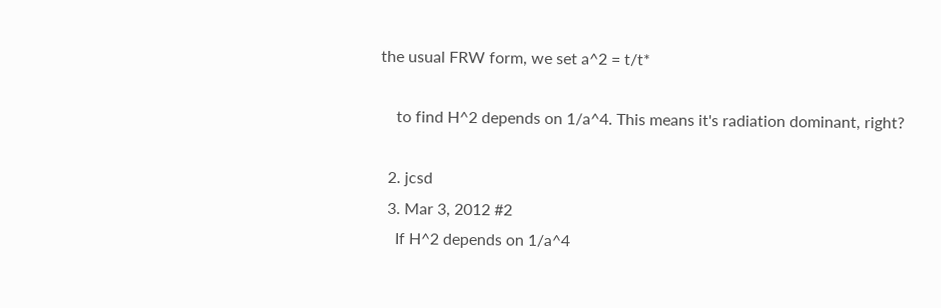the usual FRW form, we set a^2 = t/t*

    to find H^2 depends on 1/a^4. This means it's radiation dominant, right?

  2. jcsd
  3. Mar 3, 2012 #2
    If H^2 depends on 1/a^4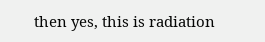then yes, this is radiation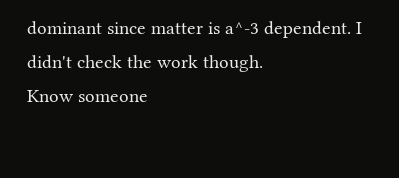dominant since matter is a^-3 dependent. I didn't check the work though.
Know someone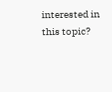interested in this topic?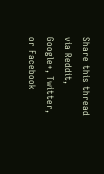Share this thread via Reddit, Google+, Twitter, or Facebook